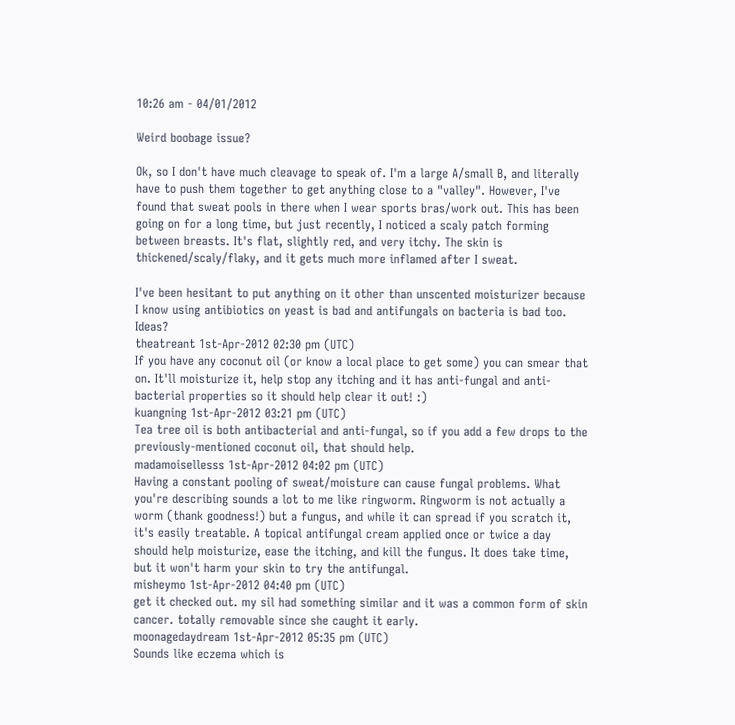10:26 am - 04/01/2012

Weird boobage issue?

Ok, so I don't have much cleavage to speak of. I'm a large A/small B, and literally have to push them together to get anything close to a "valley". However, I've found that sweat pools in there when I wear sports bras/work out. This has been going on for a long time, but just recently, I noticed a scaly patch forming between breasts. It's flat, slightly red, and very itchy. The skin is thickened/scaly/flaky, and it gets much more inflamed after I sweat.

I've been hesitant to put anything on it other than unscented moisturizer because I know using antibiotics on yeast is bad and antifungals on bacteria is bad too. Ideas?
theatreant 1st-Apr-2012 02:30 pm (UTC)
If you have any coconut oil (or know a local place to get some) you can smear that on. It'll moisturize it, help stop any itching and it has anti-fungal and anti-bacterial properties so it should help clear it out! :)
kuangning 1st-Apr-2012 03:21 pm (UTC)
Tea tree oil is both antibacterial and anti-fungal, so if you add a few drops to the previously-mentioned coconut oil, that should help.
madamoisellesss 1st-Apr-2012 04:02 pm (UTC)
Having a constant pooling of sweat/moisture can cause fungal problems. What you're describing sounds a lot to me like ringworm. Ringworm is not actually a worm (thank goodness!) but a fungus, and while it can spread if you scratch it, it's easily treatable. A topical antifungal cream applied once or twice a day should help moisturize, ease the itching, and kill the fungus. It does take time, but it won't harm your skin to try the antifungal.
misheymo 1st-Apr-2012 04:40 pm (UTC)
get it checked out. my sil had something similar and it was a common form of skin cancer. totally removable since she caught it early.
moonagedaydream 1st-Apr-2012 05:35 pm (UTC)
Sounds like eczema which is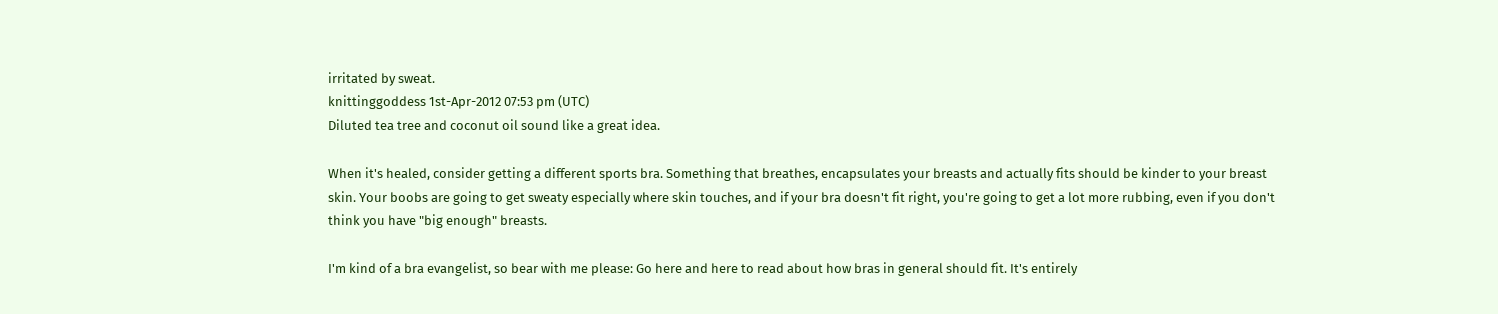irritated by sweat.
knittinggoddess 1st-Apr-2012 07:53 pm (UTC)
Diluted tea tree and coconut oil sound like a great idea.

When it's healed, consider getting a different sports bra. Something that breathes, encapsulates your breasts and actually fits should be kinder to your breast skin. Your boobs are going to get sweaty especially where skin touches, and if your bra doesn't fit right, you're going to get a lot more rubbing, even if you don't think you have "big enough" breasts.

I'm kind of a bra evangelist, so bear with me please: Go here and here to read about how bras in general should fit. It's entirely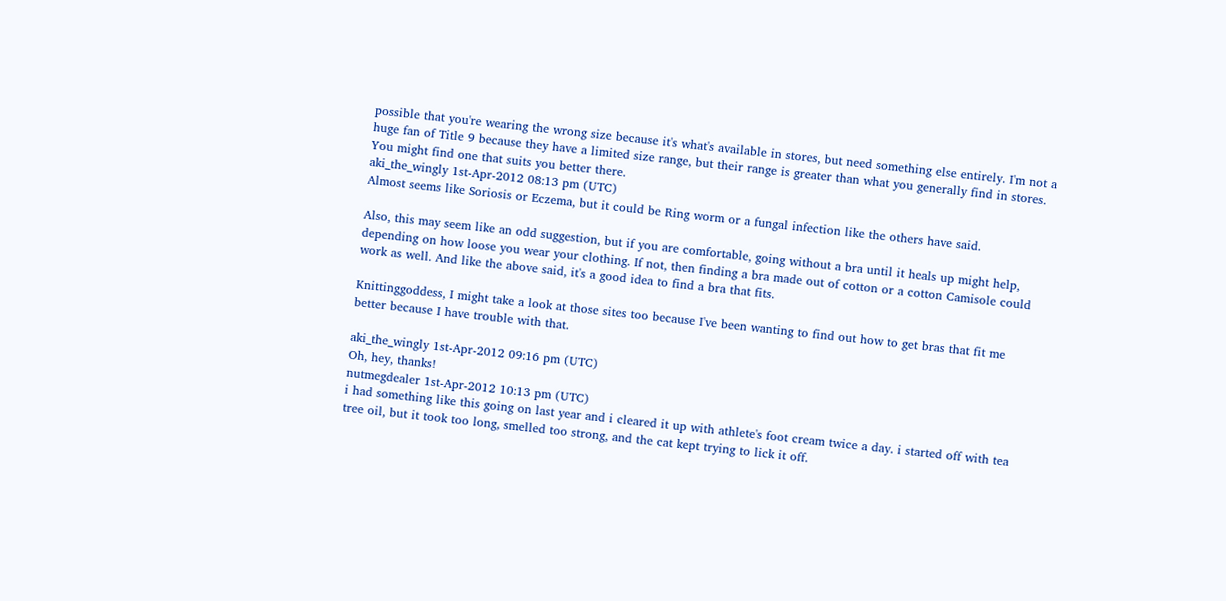possible that you're wearing the wrong size because it's what's available in stores, but need something else entirely. I'm not a huge fan of Title 9 because they have a limited size range, but their range is greater than what you generally find in stores. You might find one that suits you better there.
aki_the_wingly 1st-Apr-2012 08:13 pm (UTC)
Almost seems like Soriosis or Eczema, but it could be Ring worm or a fungal infection like the others have said.

Also, this may seem like an odd suggestion, but if you are comfortable, going without a bra until it heals up might help, depending on how loose you wear your clothing. If not, then finding a bra made out of cotton or a cotton Camisole could work as well. And like the above said, it's a good idea to find a bra that fits.

Knittinggoddess, I might take a look at those sites too because I've been wanting to find out how to get bras that fit me better because I have trouble with that.

aki_the_wingly 1st-Apr-2012 09:16 pm (UTC)
Oh, hey, thanks!
nutmegdealer 1st-Apr-2012 10:13 pm (UTC)
i had something like this going on last year and i cleared it up with athlete's foot cream twice a day. i started off with tea tree oil, but it took too long, smelled too strong, and the cat kept trying to lick it off.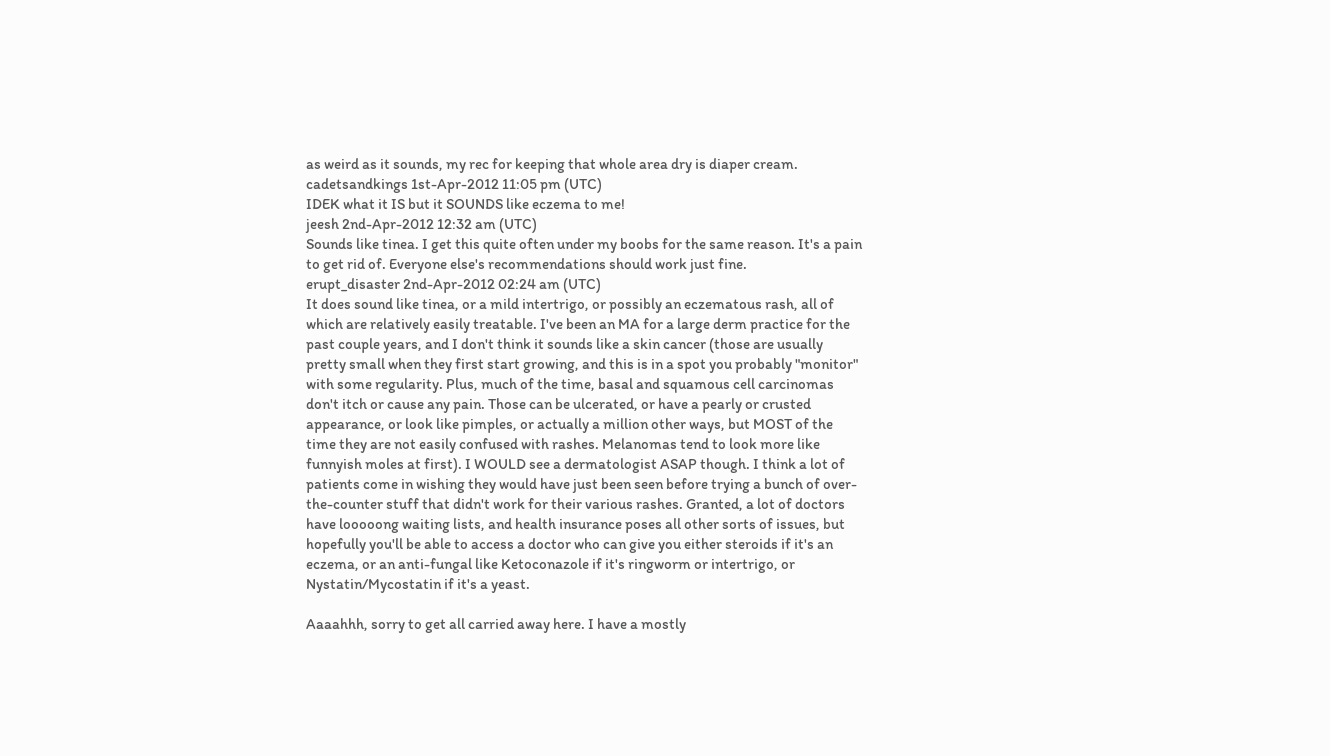as weird as it sounds, my rec for keeping that whole area dry is diaper cream.
cadetsandkings 1st-Apr-2012 11:05 pm (UTC)
IDEK what it IS but it SOUNDS like eczema to me!
jeesh 2nd-Apr-2012 12:32 am (UTC)
Sounds like tinea. I get this quite often under my boobs for the same reason. It's a pain to get rid of. Everyone else's recommendations should work just fine.
erupt_disaster 2nd-Apr-2012 02:24 am (UTC)
It does sound like tinea, or a mild intertrigo, or possibly an eczematous rash, all of which are relatively easily treatable. I've been an MA for a large derm practice for the past couple years, and I don't think it sounds like a skin cancer (those are usually pretty small when they first start growing, and this is in a spot you probably "monitor" with some regularity. Plus, much of the time, basal and squamous cell carcinomas don't itch or cause any pain. Those can be ulcerated, or have a pearly or crusted appearance, or look like pimples, or actually a million other ways, but MOST of the time they are not easily confused with rashes. Melanomas tend to look more like funnyish moles at first). I WOULD see a dermatologist ASAP though. I think a lot of patients come in wishing they would have just been seen before trying a bunch of over-the-counter stuff that didn't work for their various rashes. Granted, a lot of doctors have looooong waiting lists, and health insurance poses all other sorts of issues, but hopefully you'll be able to access a doctor who can give you either steroids if it's an eczema, or an anti-fungal like Ketoconazole if it's ringworm or intertrigo, or Nystatin/Mycostatin if it's a yeast.

Aaaahhh, sorry to get all carried away here. I have a mostly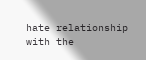hate relationship with the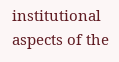institutional aspects of the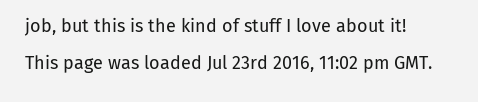job, but this is the kind of stuff I love about it!
This page was loaded Jul 23rd 2016, 11:02 pm GMT.